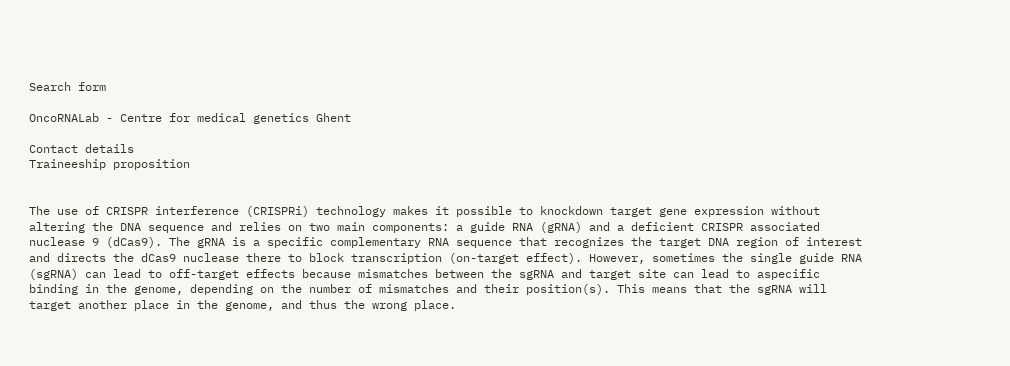Search form

OncoRNALab - Centre for medical genetics Ghent

Contact details
Traineeship proposition


The use of CRISPR interference (CRISPRi) technology makes it possible to knockdown target gene expression without altering the DNA sequence and relies on two main components: a guide RNA (gRNA) and a deficient CRISPR associated nuclease 9 (dCas9). The gRNA is a specific complementary RNA sequence that recognizes the target DNA region of interest and directs the dCas9 nuclease there to block transcription (on-target effect). However, sometimes the single guide RNA (sgRNA) can lead to off-target effects because mismatches between the sgRNA and target site can lead to aspecific binding in the genome, depending on the number of mismatches and their position(s). This means that the sgRNA will target another place in the genome, and thus the wrong place.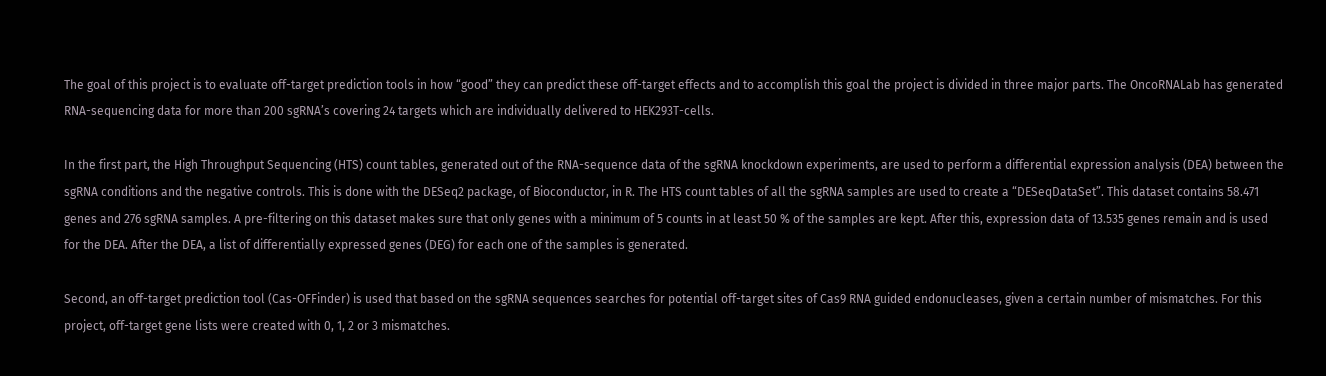The goal of this project is to evaluate off-target prediction tools in how “good” they can predict these off-target effects and to accomplish this goal the project is divided in three major parts. The OncoRNALab has generated RNA-sequencing data for more than 200 sgRNA’s covering 24 targets which are individually delivered to HEK293T-cells.

In the first part, the High Throughput Sequencing (HTS) count tables, generated out of the RNA-sequence data of the sgRNA knockdown experiments, are used to perform a differential expression analysis (DEA) between the sgRNA conditions and the negative controls. This is done with the DESeq2 package, of Bioconductor, in R. The HTS count tables of all the sgRNA samples are used to create a “DESeqDataSet”. This dataset contains 58.471 genes and 276 sgRNA samples. A pre-filtering on this dataset makes sure that only genes with a minimum of 5 counts in at least 50 % of the samples are kept. After this, expression data of 13.535 genes remain and is used for the DEA. After the DEA, a list of differentially expressed genes (DEG) for each one of the samples is generated.

Second, an off-target prediction tool (Cas-OFFinder) is used that based on the sgRNA sequences searches for potential off-target sites of Cas9 RNA guided endonucleases, given a certain number of mismatches. For this project, off-target gene lists were created with 0, 1, 2 or 3 mismatches.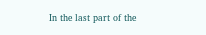In the last part of the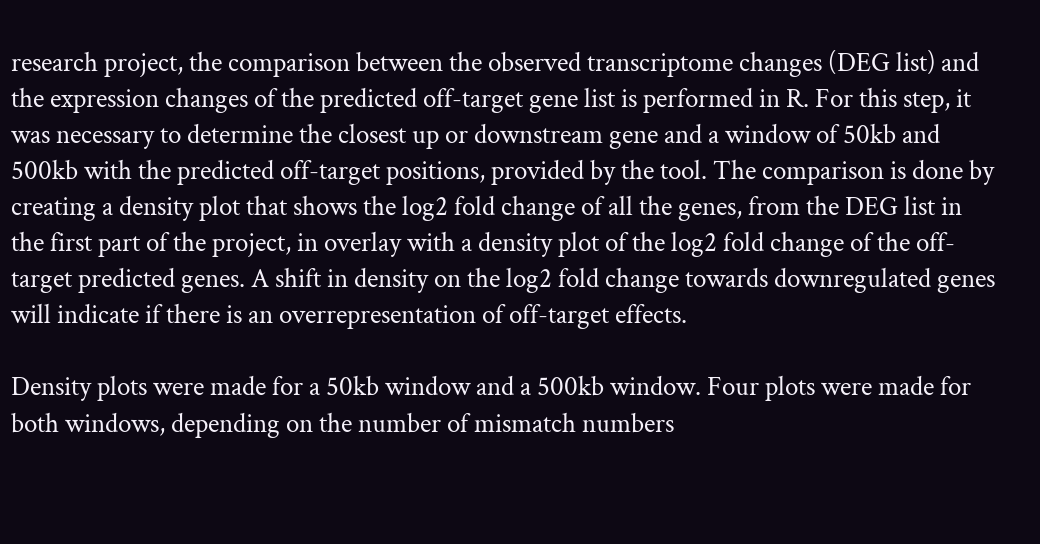research project, the comparison between the observed transcriptome changes (DEG list) and the expression changes of the predicted off-target gene list is performed in R. For this step, it was necessary to determine the closest up or downstream gene and a window of 50kb and 500kb with the predicted off-target positions, provided by the tool. The comparison is done by creating a density plot that shows the log2 fold change of all the genes, from the DEG list in the first part of the project, in overlay with a density plot of the log2 fold change of the off-target predicted genes. A shift in density on the log2 fold change towards downregulated genes will indicate if there is an overrepresentation of off-target effects.

Density plots were made for a 50kb window and a 500kb window. Four plots were made for both windows, depending on the number of mismatch numbers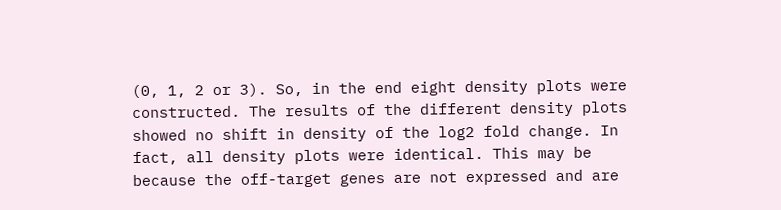(0, 1, 2 or 3). So, in the end eight density plots were constructed. The results of the different density plots showed no shift in density of the log2 fold change. In fact, all density plots were identical. This may be because the off-target genes are not expressed and are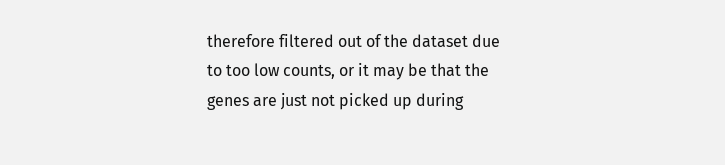therefore filtered out of the dataset due to too low counts, or it may be that the genes are just not picked up during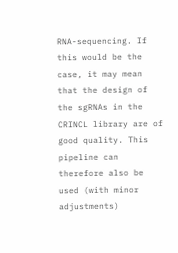RNA-sequencing. If this would be the case, it may mean that the design of the sgRNAs in the CRINCL library are of good quality. This pipeline can therefore also be used (with minor adjustments)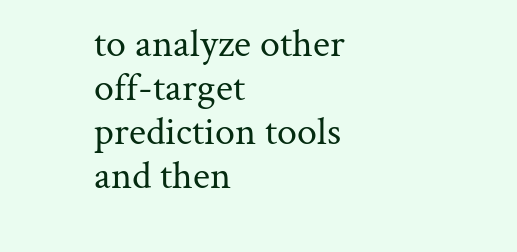to analyze other off-target prediction tools and then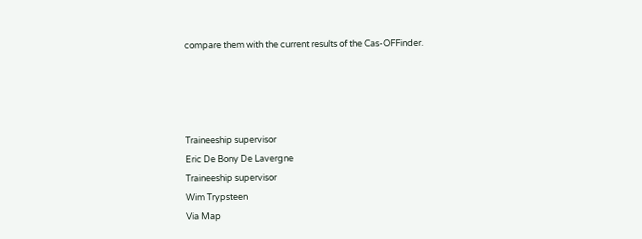compare them with the current results of the Cas-OFFinder.




Traineeship supervisor
Eric De Bony De Lavergne
Traineeship supervisor
Wim Trypsteen
Via Map